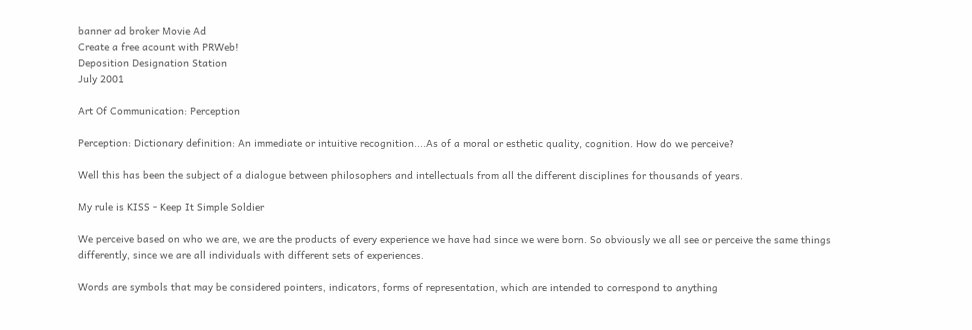banner ad broker Movie Ad
Create a free acount with PRWeb!
Deposition Designation Station
July 2001

Art Of Communication: Perception

Perception: Dictionary definition: An immediate or intuitive recognition....As of a moral or esthetic quality, cognition. How do we perceive?

Well this has been the subject of a dialogue between philosophers and intellectuals from all the different disciplines for thousands of years.

My rule is KISS - Keep It Simple Soldier

We perceive based on who we are, we are the products of every experience we have had since we were born. So obviously we all see or perceive the same things differently, since we are all individuals with different sets of experiences.

Words are symbols that may be considered pointers, indicators, forms of representation, which are intended to correspond to anything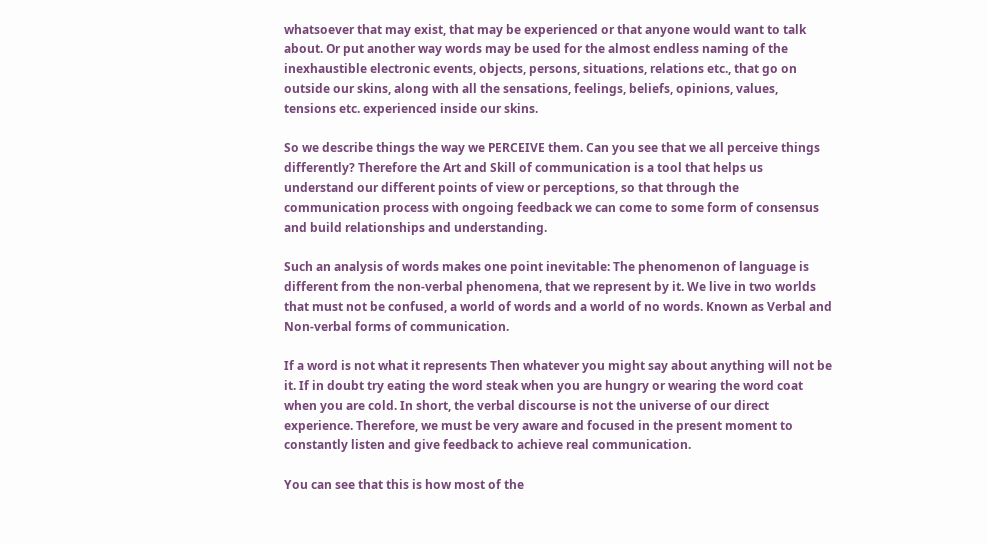whatsoever that may exist, that may be experienced or that anyone would want to talk about. Or put another way words may be used for the almost endless naming of the inexhaustible electronic events, objects, persons, situations, relations etc., that go on outside our skins, along with all the sensations, feelings, beliefs, opinions, values, tensions etc. experienced inside our skins.

So we describe things the way we PERCEIVE them. Can you see that we all perceive things differently? Therefore the Art and Skill of communication is a tool that helps us understand our different points of view or perceptions, so that through the communication process with ongoing feedback we can come to some form of consensus and build relationships and understanding.

Such an analysis of words makes one point inevitable: The phenomenon of language is different from the non-verbal phenomena, that we represent by it. We live in two worlds that must not be confused, a world of words and a world of no words. Known as Verbal and Non-verbal forms of communication.

If a word is not what it represents Then whatever you might say about anything will not be it. If in doubt try eating the word steak when you are hungry or wearing the word coat when you are cold. In short, the verbal discourse is not the universe of our direct experience. Therefore, we must be very aware and focused in the present moment to constantly listen and give feedback to achieve real communication.

You can see that this is how most of the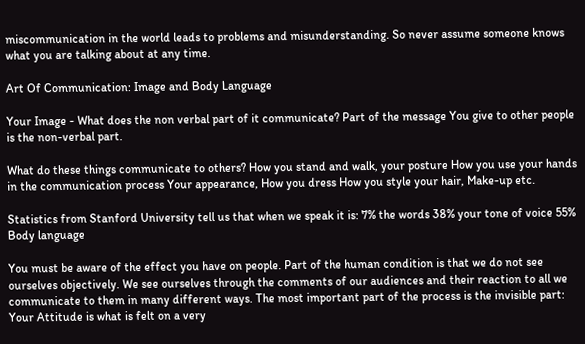miscommunication in the world leads to problems and misunderstanding. So never assume someone knows what you are talking about at any time.

Art Of Communication: Image and Body Language

Your Image - What does the non verbal part of it communicate? Part of the message You give to other people is the non-verbal part.

What do these things communicate to others? How you stand and walk, your posture How you use your hands in the communication process Your appearance, How you dress How you style your hair, Make-up etc.

Statistics from Stanford University tell us that when we speak it is: 7% the words 38% your tone of voice 55% Body language

You must be aware of the effect you have on people. Part of the human condition is that we do not see ourselves objectively. We see ourselves through the comments of our audiences and their reaction to all we communicate to them in many different ways. The most important part of the process is the invisible part: Your Attitude is what is felt on a very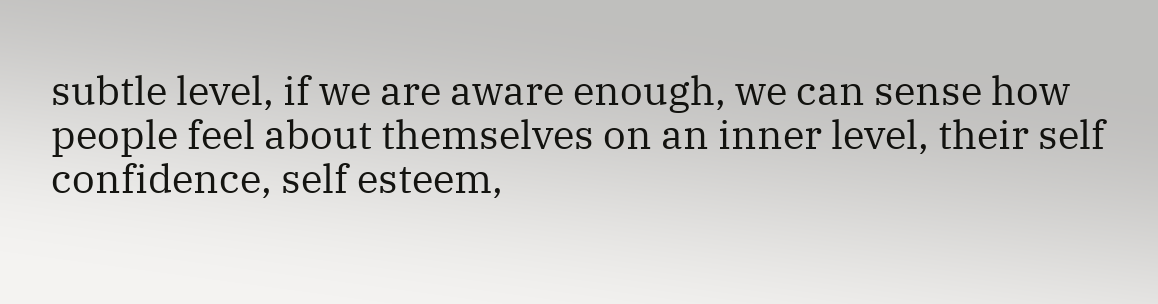subtle level, if we are aware enough, we can sense how people feel about themselves on an inner level, their self confidence, self esteem,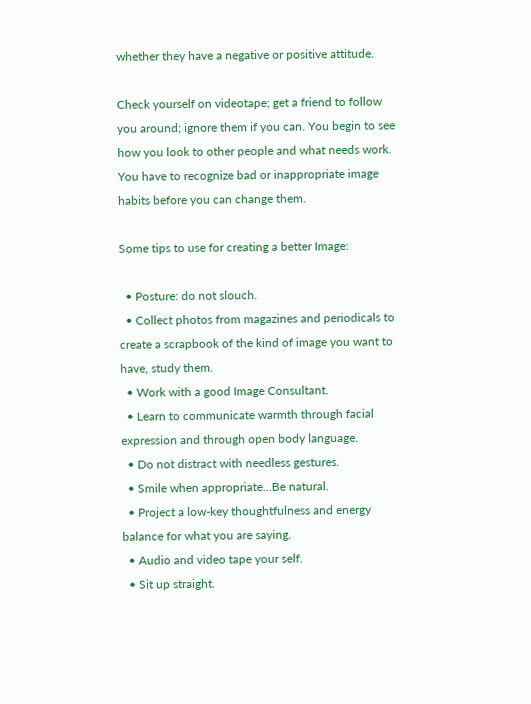whether they have a negative or positive attitude.

Check yourself on videotape; get a friend to follow you around; ignore them if you can. You begin to see how you look to other people and what needs work. You have to recognize bad or inappropriate image habits before you can change them.

Some tips to use for creating a better Image:

  • Posture: do not slouch.
  • Collect photos from magazines and periodicals to create a scrapbook of the kind of image you want to have, study them.
  • Work with a good Image Consultant.
  • Learn to communicate warmth through facial expression and through open body language.
  • Do not distract with needless gestures.
  • Smile when appropriate…Be natural.
  • Project a low-key thoughtfulness and energy balance for what you are saying.
  • Audio and video tape your self.
  • Sit up straight.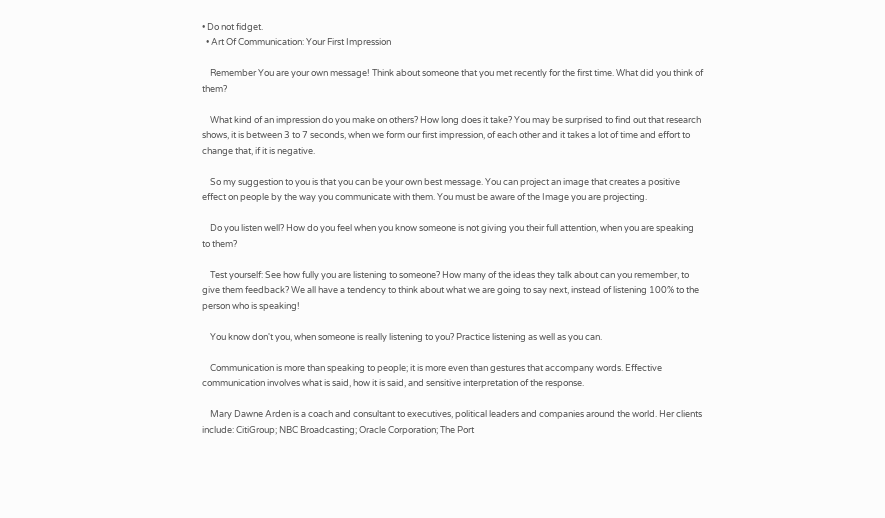• Do not fidget.
  • Art Of Communication: Your First Impression

    Remember You are your own message! Think about someone that you met recently for the first time. What did you think of them?

    What kind of an impression do you make on others? How long does it take? You may be surprised to find out that research shows, it is between 3 to 7 seconds, when we form our first impression, of each other and it takes a lot of time and effort to change that, if it is negative.

    So my suggestion to you is that you can be your own best message. You can project an image that creates a positive effect on people by the way you communicate with them. You must be aware of the Image you are projecting.

    Do you listen well? How do you feel when you know someone is not giving you their full attention, when you are speaking to them?

    Test yourself: See how fully you are listening to someone? How many of the ideas they talk about can you remember, to give them feedback? We all have a tendency to think about what we are going to say next, instead of listening 100% to the person who is speaking!

    You know don't you, when someone is really listening to you? Practice listening as well as you can.

    Communication is more than speaking to people; it is more even than gestures that accompany words. Effective communication involves what is said, how it is said, and sensitive interpretation of the response.

    Mary Dawne Arden is a coach and consultant to executives, political leaders and companies around the world. Her clients include: CitiGroup; NBC Broadcasting; Oracle Corporation; The Port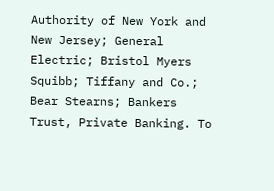Authority of New York and New Jersey; General Electric; Bristol Myers Squibb; Tiffany and Co.; Bear Stearns; Bankers Trust, Private Banking. To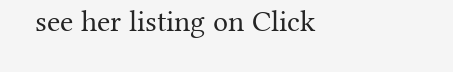see her listing on Click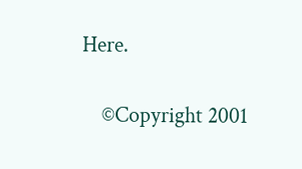Here.

    ©Copyright 2001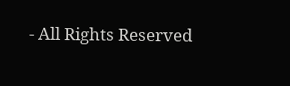- All Rights Reserved